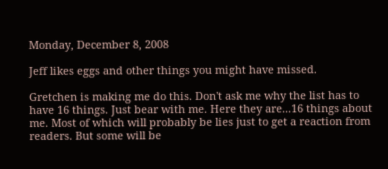Monday, December 8, 2008

Jeff likes eggs and other things you might have missed.

Gretchen is making me do this. Don't ask me why the list has to have 16 things. Just bear with me. Here they are...16 things about me. Most of which will probably be lies just to get a reaction from readers. But some will be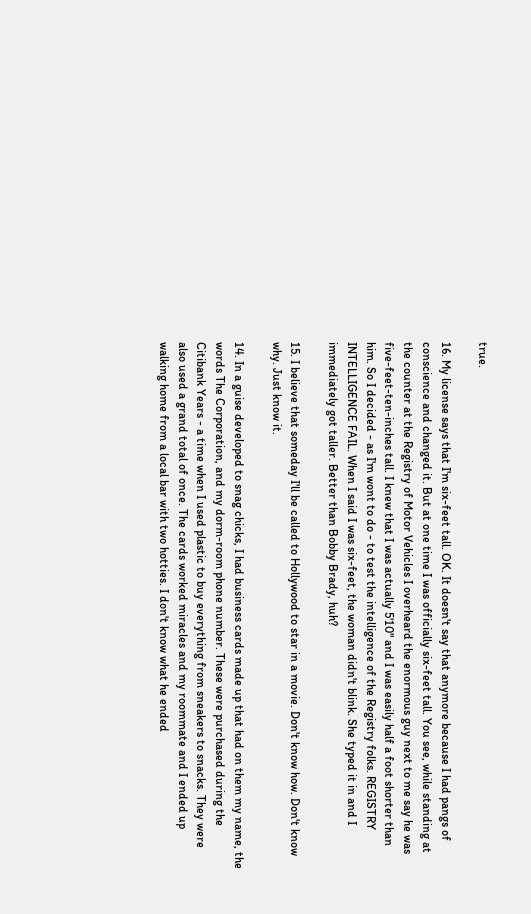true.

16. My license says that I'm six-feet tall. OK. It doesn't say that anymore because I had pangs of conscience and changed it. But at one time I was officially six-feet tall. You see, while standing at the counter at the Registry of Motor Vehicles I overheard the enormous guy next to me say he was five-feet-ten-inches tall. I knew that I was actually 5'10" and I was easily half a foot shorter than him. So I decided - as I'm wont to do - to test the intelligence of the Registry folks. REGISTRY INTELLIGENCE FAIL. When I said I was six-feet, the woman didn't blink. She typed it in and I immediately got taller. Better than Bobby Brady, huh?

15. I believe that someday I'll be called to Hollywood to star in a movie. Don't know how. Don't know why. Just know it.

14. In a guise developed to snag chicks, I had business cards made up that had on them my name, the words The Corporation, and my dorm-room phone number. These were purchased during the Citibank Years - a time when I used plastic to buy everything from sneakers to snacks. They were also used a grand total of once. The cards worked miracles and my roommate and I ended up walking home from a local bar with two hotties. I don't know what he ended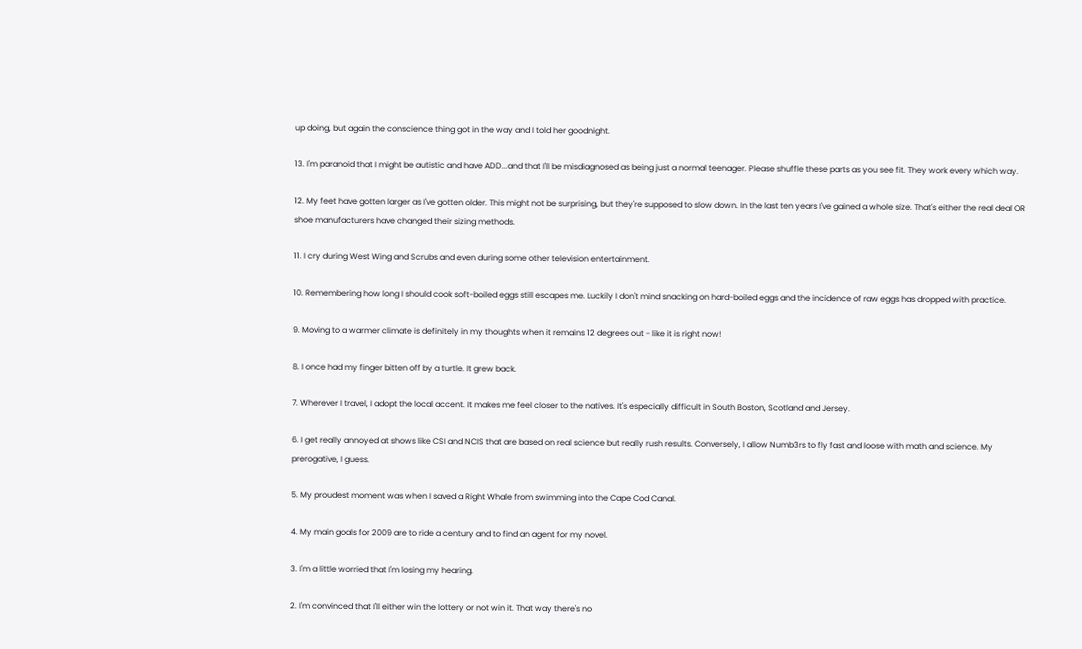up doing, but again the conscience thing got in the way and I told her goodnight.

13. I'm paranoid that I might be autistic and have ADD...and that I'll be misdiagnosed as being just a normal teenager. Please shuffle these parts as you see fit. They work every which way.

12. My feet have gotten larger as I've gotten older. This might not be surprising, but they're supposed to slow down. In the last ten years I've gained a whole size. That's either the real deal OR shoe manufacturers have changed their sizing methods.

11. I cry during West Wing and Scrubs and even during some other television entertainment.

10. Remembering how long I should cook soft-boiled eggs still escapes me. Luckily I don't mind snacking on hard-boiled eggs and the incidence of raw eggs has dropped with practice.

9. Moving to a warmer climate is definitely in my thoughts when it remains 12 degrees out - like it is right now!

8. I once had my finger bitten off by a turtle. It grew back.

7. Wherever I travel, I adopt the local accent. It makes me feel closer to the natives. It's especially difficult in South Boston, Scotland and Jersey.

6. I get really annoyed at shows like CSI and NCIS that are based on real science but really rush results. Conversely, I allow Numb3rs to fly fast and loose with math and science. My prerogative, I guess.

5. My proudest moment was when I saved a Right Whale from swimming into the Cape Cod Canal.

4. My main goals for 2009 are to ride a century and to find an agent for my novel.

3. I'm a little worried that I'm losing my hearing.

2. I'm convinced that I'll either win the lottery or not win it. That way there's no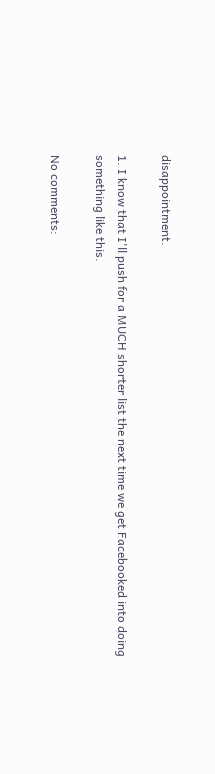disappointment.

1. I know that I'll push for a MUCH shorter list the next time we get Facebooked into doing something like this.

No comments: